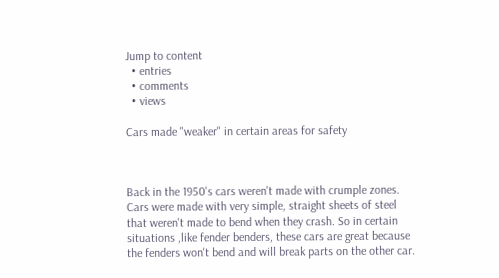Jump to content
  • entries
  • comments
  • views

Cars made "weaker" in certain areas for safety



Back in the 1950's cars weren't made with crumple zones. Cars were made with very simple, straight sheets of steel that weren't made to bend when they crash. So in certain situations ,like fender benders, these cars are great because the fenders won't bend and will break parts on the other car.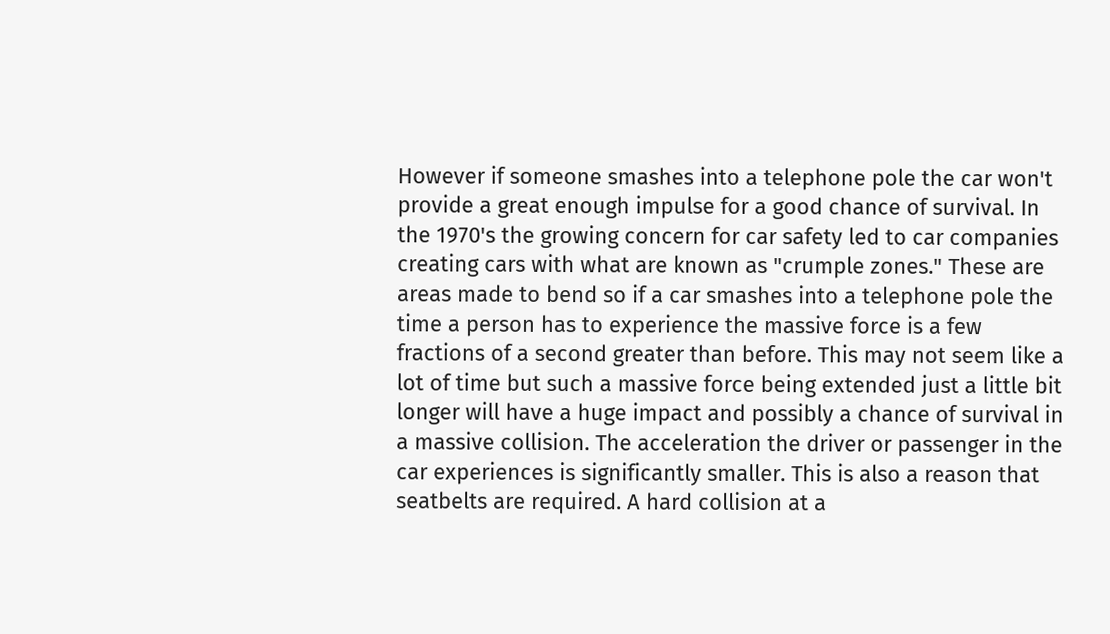However if someone smashes into a telephone pole the car won't provide a great enough impulse for a good chance of survival. In the 1970's the growing concern for car safety led to car companies creating cars with what are known as "crumple zones." These are areas made to bend so if a car smashes into a telephone pole the time a person has to experience the massive force is a few fractions of a second greater than before. This may not seem like a lot of time but such a massive force being extended just a little bit longer will have a huge impact and possibly a chance of survival in a massive collision. The acceleration the driver or passenger in the car experiences is significantly smaller. This is also a reason that seatbelts are required. A hard collision at a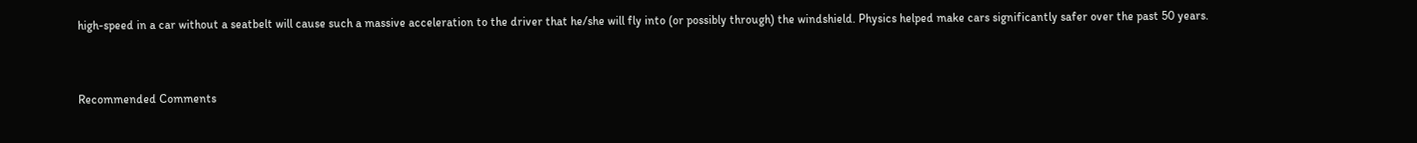high-speed in a car without a seatbelt will cause such a massive acceleration to the driver that he/she will fly into (or possibly through) the windshield. Physics helped make cars significantly safer over the past 50 years.


Recommended Comments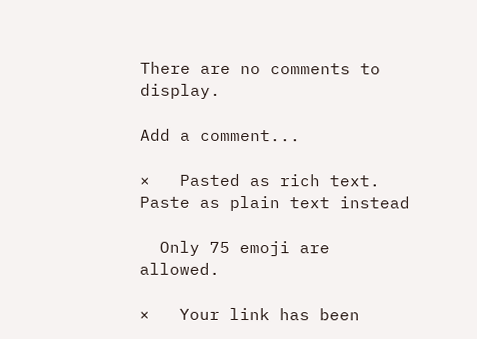There are no comments to display.

Add a comment...

×   Pasted as rich text.   Paste as plain text instead

  Only 75 emoji are allowed.

×   Your link has been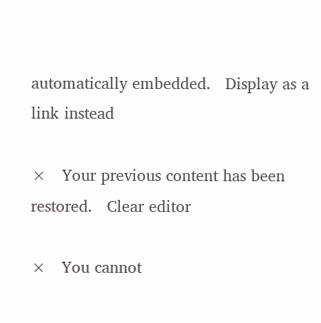automatically embedded.   Display as a link instead

×   Your previous content has been restored.   Clear editor

×   You cannot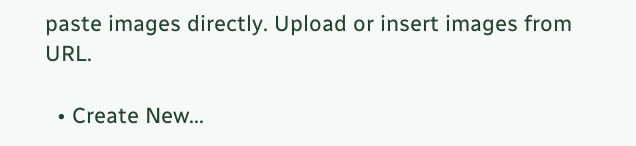paste images directly. Upload or insert images from URL.

  • Create New...